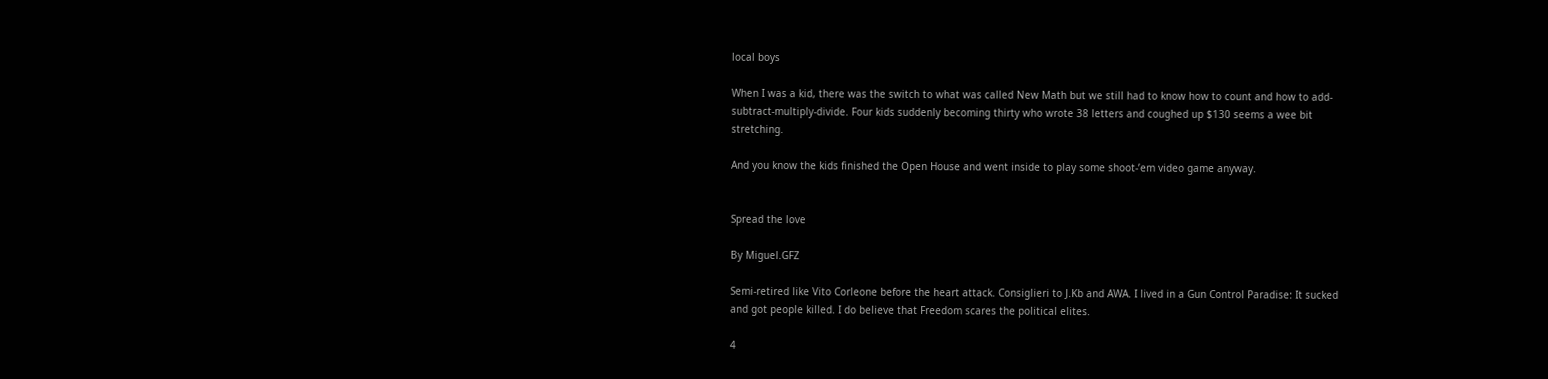local boys

When I was a kid, there was the switch to what was called New Math but we still had to know how to count and how to add-subtract-multiply-divide. Four kids suddenly becoming thirty who wrote 38 letters and coughed up $130 seems a wee bit stretching.

And you know the kids finished the Open House and went inside to play some shoot-’em video game anyway.


Spread the love

By Miguel.GFZ

Semi-retired like Vito Corleone before the heart attack. Consiglieri to J.Kb and AWA. I lived in a Gun Control Paradise: It sucked and got people killed. I do believe that Freedom scares the political elites.

4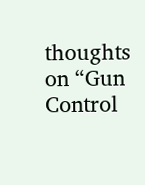thoughts on “Gun Control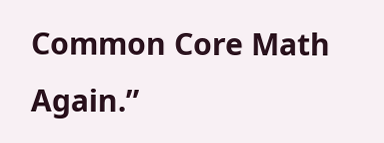Common Core Math Again.”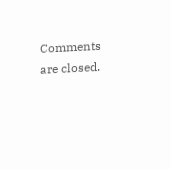Comments are closed.